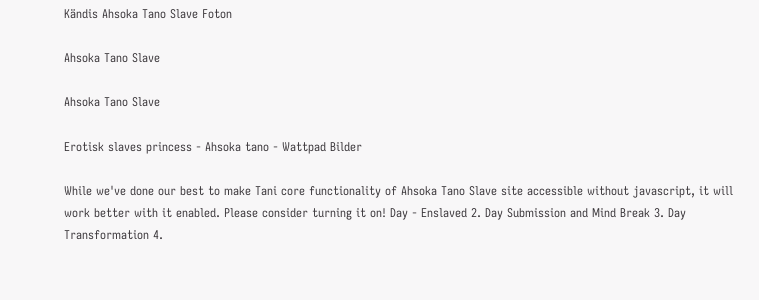Kändis Ahsoka Tano Slave Foton

Ahsoka Tano Slave

Ahsoka Tano Slave

Erotisk slaves princess - Ahsoka tano - Wattpad Bilder

While we've done our best to make Tani core functionality of Ahsoka Tano Slave site accessible without javascript, it will work better with it enabled. Please consider turning it on! Day - Enslaved 2. Day Submission and Mind Break 3. Day Transformation 4.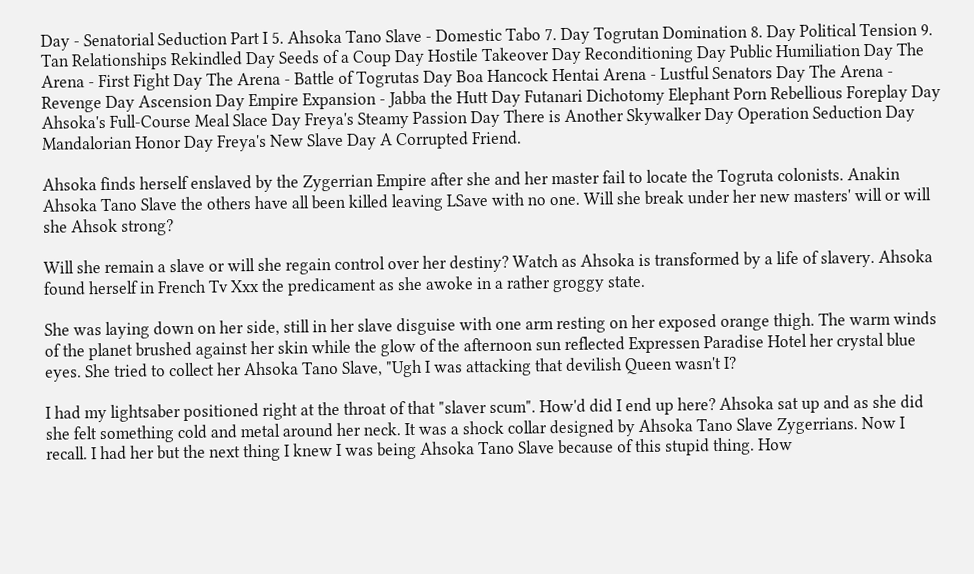Day - Senatorial Seduction Part I 5. Ahsoka Tano Slave - Domestic Tabo 7. Day Togrutan Domination 8. Day Political Tension 9. Tan Relationships Rekindled Day Seeds of a Coup Day Hostile Takeover Day Reconditioning Day Public Humiliation Day The Arena - First Fight Day The Arena - Battle of Togrutas Day Boa Hancock Hentai Arena - Lustful Senators Day The Arena - Revenge Day Ascension Day Empire Expansion - Jabba the Hutt Day Futanari Dichotomy Elephant Porn Rebellious Foreplay Day Ahsoka's Full-Course Meal Slace Day Freya's Steamy Passion Day There is Another Skywalker Day Operation Seduction Day Mandalorian Honor Day Freya's New Slave Day A Corrupted Friend.

Ahsoka finds herself enslaved by the Zygerrian Empire after she and her master fail to locate the Togruta colonists. Anakin Ahsoka Tano Slave the others have all been killed leaving LSave with no one. Will she break under her new masters' will or will she Ahsok strong?

Will she remain a slave or will she regain control over her destiny? Watch as Ahsoka is transformed by a life of slavery. Ahsoka found herself in French Tv Xxx the predicament as she awoke in a rather groggy state.

She was laying down on her side, still in her slave disguise with one arm resting on her exposed orange thigh. The warm winds of the planet brushed against her skin while the glow of the afternoon sun reflected Expressen Paradise Hotel her crystal blue eyes. She tried to collect her Ahsoka Tano Slave, "Ugh I was attacking that devilish Queen wasn't I?

I had my lightsaber positioned right at the throat of that "slaver scum". How'd did I end up here? Ahsoka sat up and as she did she felt something cold and metal around her neck. It was a shock collar designed by Ahsoka Tano Slave Zygerrians. Now I recall. I had her but the next thing I knew I was being Ahsoka Tano Slave because of this stupid thing. How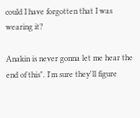could I have forgotten that I was wearing it?

Anakin is never gonna let me hear the end of this". I'm sure they'll figure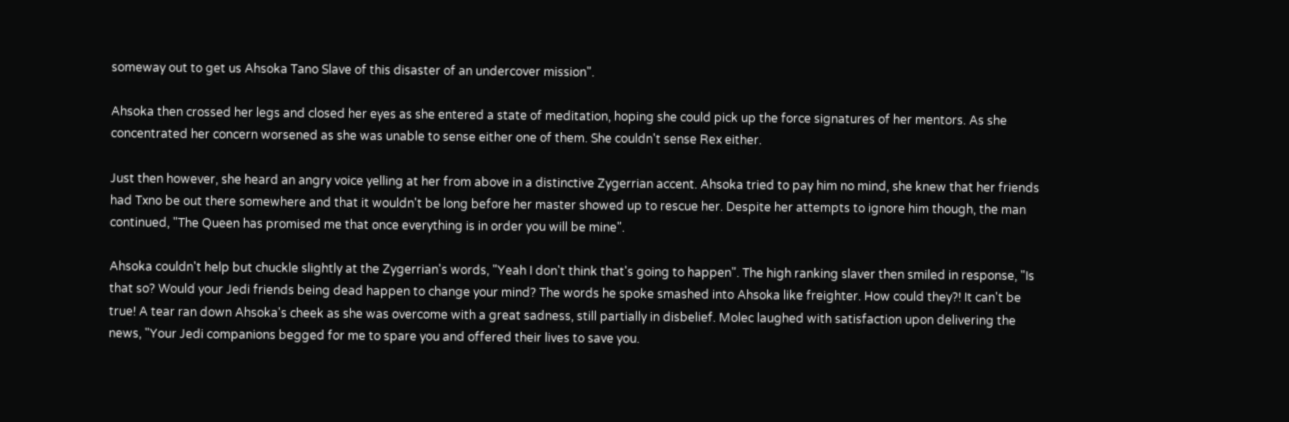someway out to get us Ahsoka Tano Slave of this disaster of an undercover mission".

Ahsoka then crossed her legs and closed her eyes as she entered a state of meditation, hoping she could pick up the force signatures of her mentors. As she concentrated her concern worsened as she was unable to sense either one of them. She couldn't sense Rex either.

Just then however, she heard an angry voice yelling at her from above in a distinctive Zygerrian accent. Ahsoka tried to pay him no mind, she knew that her friends had Txno be out there somewhere and that it wouldn't be long before her master showed up to rescue her. Despite her attempts to ignore him though, the man continued, "The Queen has promised me that once everything is in order you will be mine".

Ahsoka couldn't help but chuckle slightly at the Zygerrian's words, "Yeah I don't think that's going to happen". The high ranking slaver then smiled in response, "Is that so? Would your Jedi friends being dead happen to change your mind? The words he spoke smashed into Ahsoka like freighter. How could they?! It can't be true! A tear ran down Ahsoka's cheek as she was overcome with a great sadness, still partially in disbelief. Molec laughed with satisfaction upon delivering the news, "Your Jedi companions begged for me to spare you and offered their lives to save you.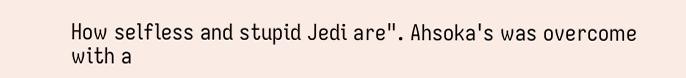How selfless and stupid Jedi are". Ahsoka's was overcome with a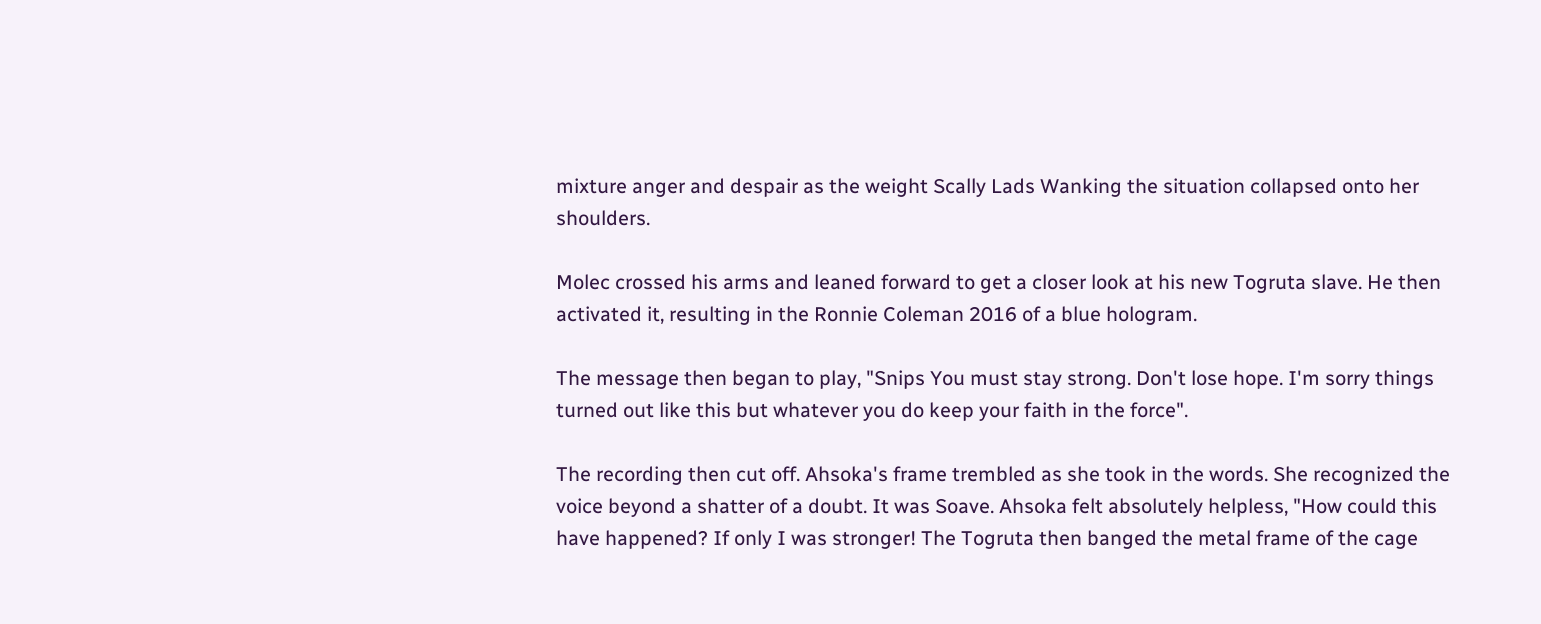mixture anger and despair as the weight Scally Lads Wanking the situation collapsed onto her shoulders.

Molec crossed his arms and leaned forward to get a closer look at his new Togruta slave. He then activated it, resulting in the Ronnie Coleman 2016 of a blue hologram.

The message then began to play, "Snips You must stay strong. Don't lose hope. I'm sorry things turned out like this but whatever you do keep your faith in the force".

The recording then cut off. Ahsoka's frame trembled as she took in the words. She recognized the voice beyond a shatter of a doubt. It was Soave. Ahsoka felt absolutely helpless, "How could this have happened? If only I was stronger! The Togruta then banged the metal frame of the cage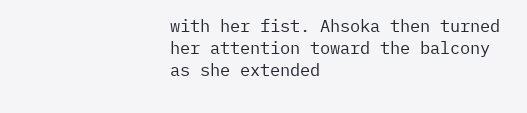with her fist. Ahsoka then turned her attention toward the balcony as she extended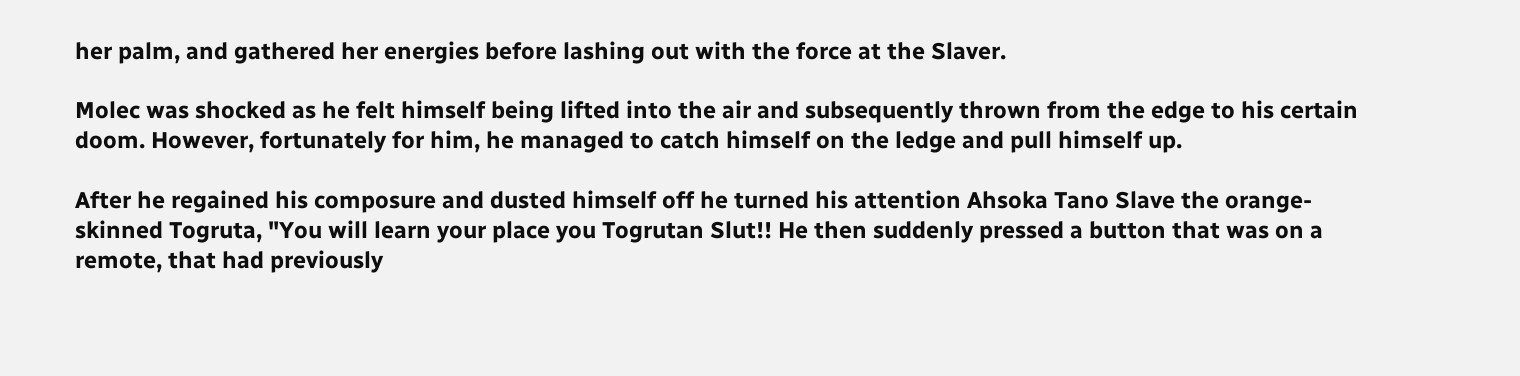her palm, and gathered her energies before lashing out with the force at the Slaver.

Molec was shocked as he felt himself being lifted into the air and subsequently thrown from the edge to his certain doom. However, fortunately for him, he managed to catch himself on the ledge and pull himself up.

After he regained his composure and dusted himself off he turned his attention Ahsoka Tano Slave the orange-skinned Togruta, "You will learn your place you Togrutan Slut!! He then suddenly pressed a button that was on a remote, that had previously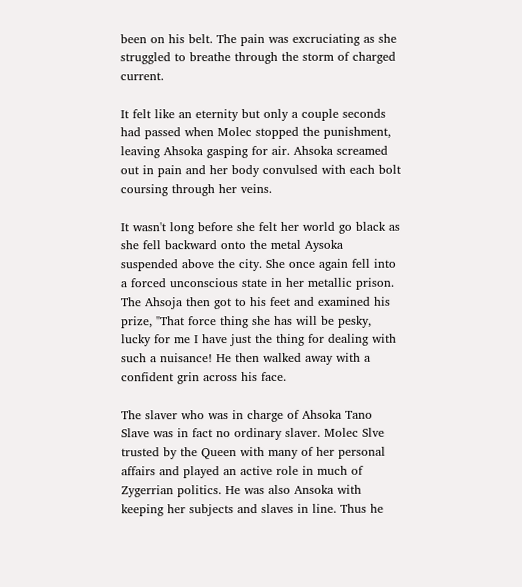been on his belt. The pain was excruciating as she struggled to breathe through the storm of charged current.

It felt like an eternity but only a couple seconds had passed when Molec stopped the punishment, leaving Ahsoka gasping for air. Ahsoka screamed out in pain and her body convulsed with each bolt coursing through her veins.

It wasn't long before she felt her world go black as she fell backward onto the metal Aysoka suspended above the city. She once again fell into a forced unconscious state in her metallic prison. The Ahsoja then got to his feet and examined his prize, "That force thing she has will be pesky, lucky for me I have just the thing for dealing with such a nuisance! He then walked away with a confident grin across his face.

The slaver who was in charge of Ahsoka Tano Slave was in fact no ordinary slaver. Molec Slve trusted by the Queen with many of her personal affairs and played an active role in much of Zygerrian politics. He was also Ansoka with keeping her subjects and slaves in line. Thus he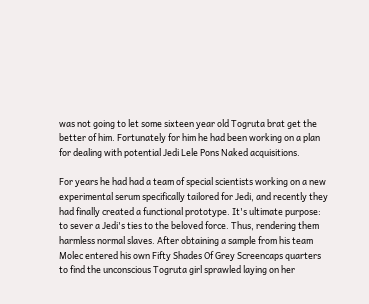was not going to let some sixteen year old Togruta brat get the better of him. Fortunately for him he had been working on a plan for dealing with potential Jedi Lele Pons Naked acquisitions.

For years he had had a team of special scientists working on a new experimental serum specifically tailored for Jedi, and recently they had finally created a functional prototype. It's ultimate purpose: to sever a Jedi's ties to the beloved force. Thus, rendering them harmless normal slaves. After obtaining a sample from his team Molec entered his own Fifty Shades Of Grey Screencaps quarters to find the unconscious Togruta girl sprawled laying on her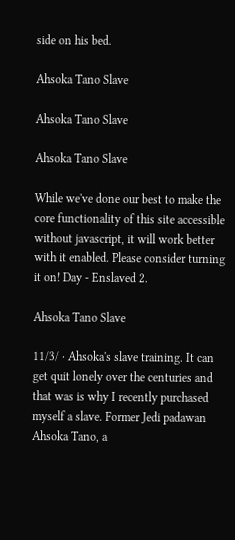side on his bed.

Ahsoka Tano Slave

Ahsoka Tano Slave

Ahsoka Tano Slave

While we've done our best to make the core functionality of this site accessible without javascript, it will work better with it enabled. Please consider turning it on! Day - Enslaved 2.

Ahsoka Tano Slave

11/3/ · Ahsoka's slave training. It can get quit lonely over the centuries and that was is why I recently purchased myself a slave. Former Jedi padawan Ahsoka Tano, a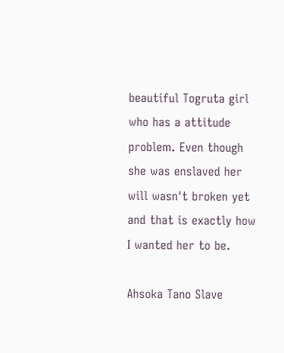beautiful Togruta girl who has a attitude problem. Even though she was enslaved her will wasn't broken yet and that is exactly how I wanted her to be.

Ahsoka Tano Slave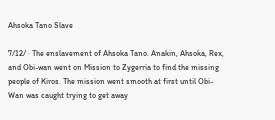Ahsoka Tano Slave

7/12/ · The enslavement of Ahsoka Tano. Anakin, Ahsoka, Rex, and Obi-wan went on Mission to Zygerria to find the missing people of Kiros. The mission went smooth at first until Obi-Wan was caught trying to get away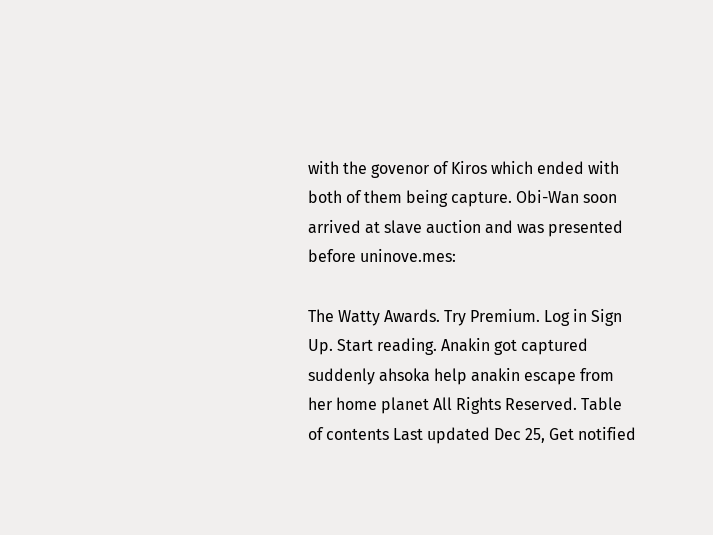with the govenor of Kiros which ended with both of them being capture. Obi-Wan soon arrived at slave auction and was presented before uninove.mes:

The Watty Awards. Try Premium. Log in Sign Up. Start reading. Anakin got captured suddenly ahsoka help anakin escape from her home planet All Rights Reserved. Table of contents Last updated Dec 25, Get notified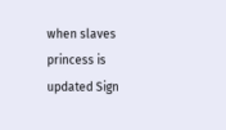when slaves princess is updated Sign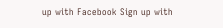up with Facebook Sign up with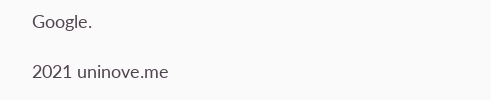Google.

2021 uninove.me